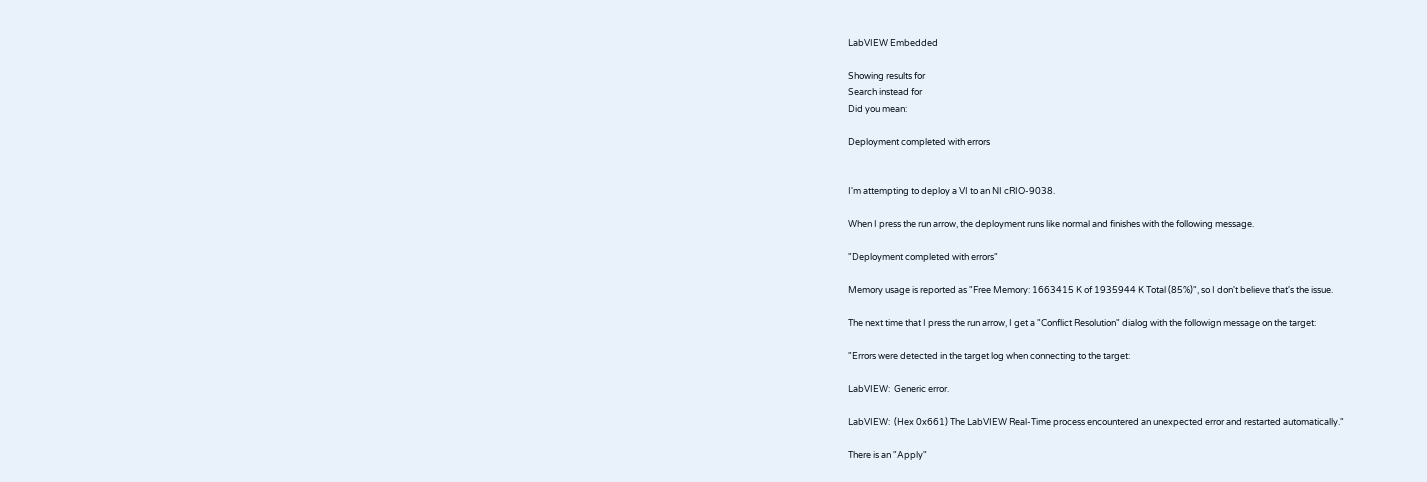LabVIEW Embedded

Showing results for
Search instead for
Did you mean:

Deployment completed with errors


I'm attempting to deploy a VI to an NI cRIO-9038.

When I press the run arrow, the deployment runs like normal and finishes with the following message.

"Deployment completed with errors"

Memory usage is reported as "Free Memory: 1663415 K of 1935944 K Total (85%)", so I don't believe that's the issue.

The next time that I press the run arrow, I get a "Conflict Resolution" dialog with the followign message on the target:

"Errors were detected in the target log when connecting to the target:

LabVIEW:  Generic error.

LabVIEW:  (Hex 0x661) The LabVIEW Real-Time process encountered an unexpected error and restarted automatically."

There is an "Apply"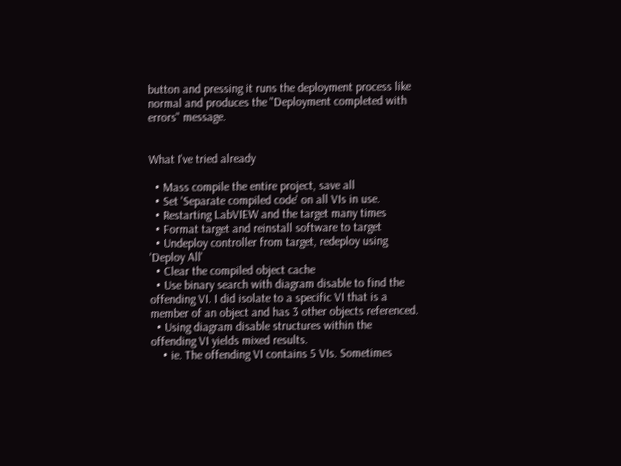button and pressing it runs the deployment process like normal and produces the "Deployment completed with errors" message.


What I've tried already

  • Mass compile the entire project, save all
  • Set 'Separate compiled code' on all VIs in use.
  • Restarting LabVIEW and the target many times
  • Format target and reinstall software to target
  • Undeploy controller from target, redeploy using 'Deploy All'
  • Clear the compiled object cache
  • Use binary search with diagram disable to find the offending VI. I did isolate to a specific VI that is a member of an object and has 3 other objects referenced.
  • Using diagram disable structures within the offending VI yields mixed results.
    • ie. The offending VI contains 5 VIs. Sometimes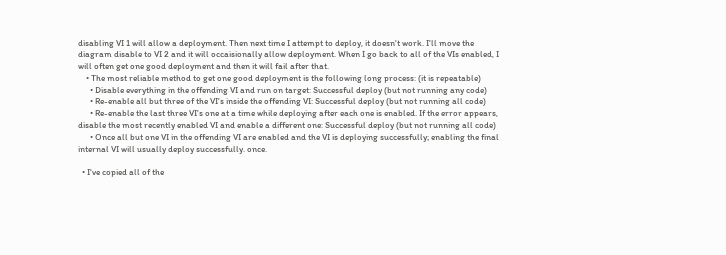disabling VI 1 will allow a deployment. Then next time I attempt to deploy, it doesn't work. I'll move the diagram disable to VI 2 and it will occaisionally allow deployment. When I go back to all of the VIs enabled, I will often get one good deployment and then it will fail after that.
    • The most reliable method to get one good deployment is the following long process: (it is repeatable)
      • Disable everything in the offending VI and run on target: Successful deploy (but not running any code)
      • Re-enable all but three of the VI's inside the offending VI: Successful deploy (but not running all code)
      • Re-enable the last three VI's one at a time while deploying after each one is enabled. If the error appears, disable the most recently enabled VI and enable a different one: Successful deploy (but not running all code)
      • Once all but one VI in the offending VI are enabled and the VI is deploying successfully; enabling the final internal VI will usually deploy successfully. once.

  • I've copied all of the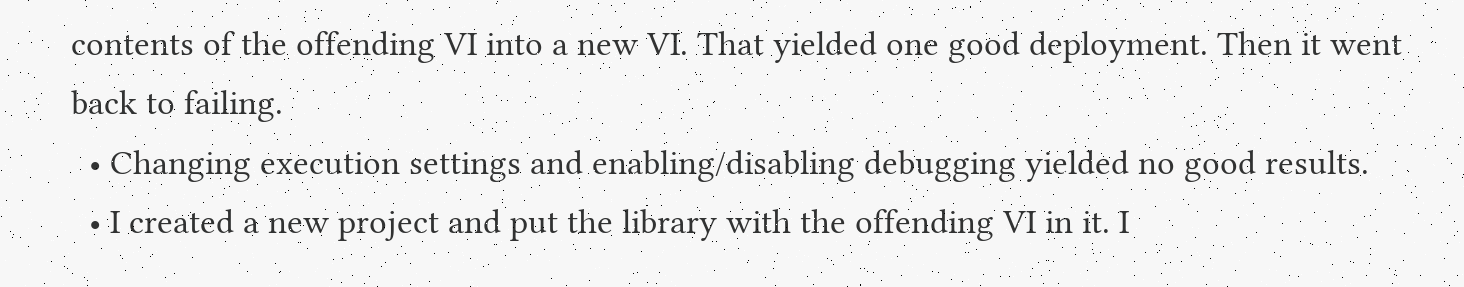contents of the offending VI into a new VI. That yielded one good deployment. Then it went back to failing.
  • Changing execution settings and enabling/disabling debugging yielded no good results.
  • I created a new project and put the library with the offending VI in it. I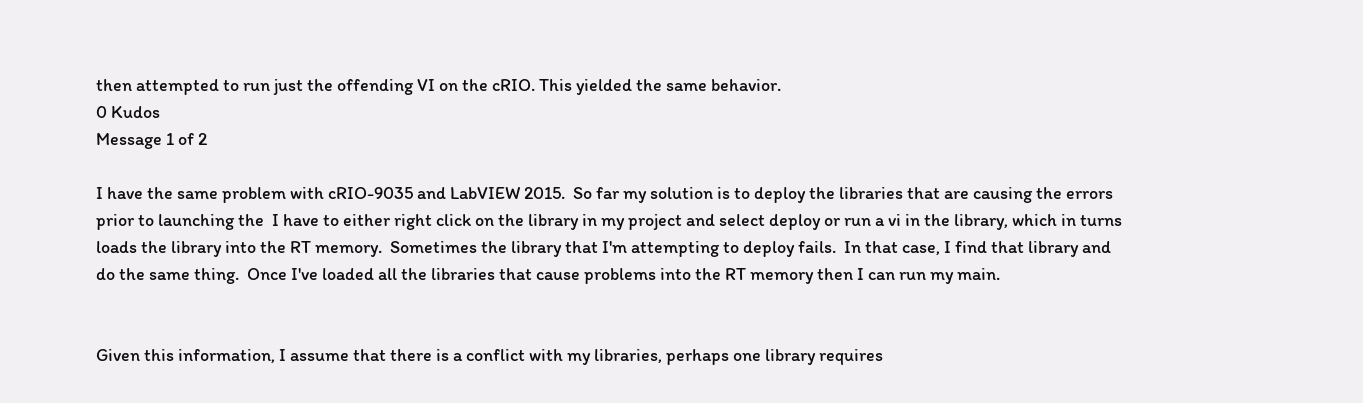then attempted to run just the offending VI on the cRIO. This yielded the same behavior.
0 Kudos
Message 1 of 2

I have the same problem with cRIO-9035 and LabVIEW 2015.  So far my solution is to deploy the libraries that are causing the errors prior to launching the  I have to either right click on the library in my project and select deploy or run a vi in the library, which in turns loads the library into the RT memory.  Sometimes the library that I'm attempting to deploy fails.  In that case, I find that library and do the same thing.  Once I've loaded all the libraries that cause problems into the RT memory then I can run my main.


Given this information, I assume that there is a conflict with my libraries, perhaps one library requires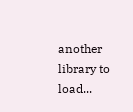another library to load...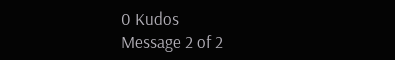0 Kudos
Message 2 of 2